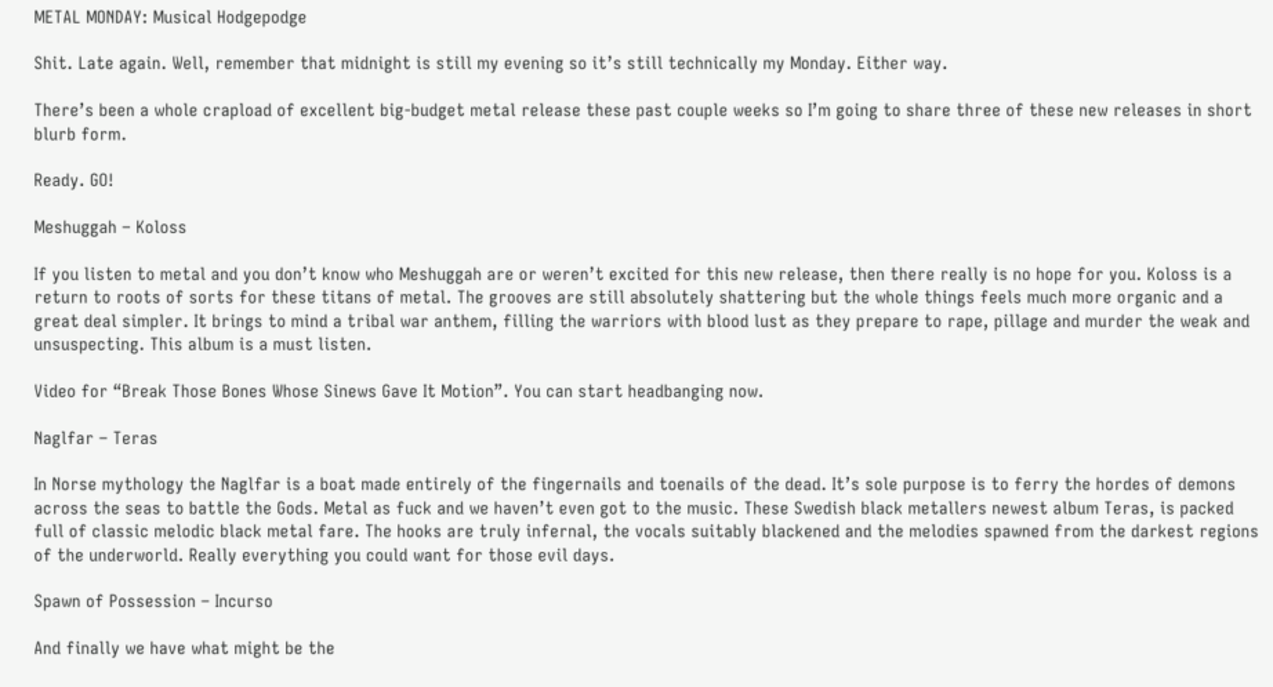METAL MONDAY: Musical Hodgepodge

Shit. Late again. Well, remember that midnight is still my evening so it’s still technically my Monday. Either way.

There’s been a whole crapload of excellent big-budget metal release these past couple weeks so I’m going to share three of these new releases in short blurb form.

Ready. GO!

Meshuggah – Koloss

If you listen to metal and you don’t know who Meshuggah are or weren’t excited for this new release, then there really is no hope for you. Koloss is a return to roots of sorts for these titans of metal. The grooves are still absolutely shattering but the whole things feels much more organic and a great deal simpler. It brings to mind a tribal war anthem, filling the warriors with blood lust as they prepare to rape, pillage and murder the weak and unsuspecting. This album is a must listen.

Video for “Break Those Bones Whose Sinews Gave It Motion”. You can start headbanging now.

Naglfar – Teras

In Norse mythology the Naglfar is a boat made entirely of the fingernails and toenails of the dead. It’s sole purpose is to ferry the hordes of demons across the seas to battle the Gods. Metal as fuck and we haven’t even got to the music. These Swedish black metallers newest album Teras, is packed full of classic melodic black metal fare. The hooks are truly infernal, the vocals suitably blackened and the melodies spawned from the darkest regions of the underworld. Really everything you could want for those evil days.

Spawn of Possession – Incurso

And finally we have what might be the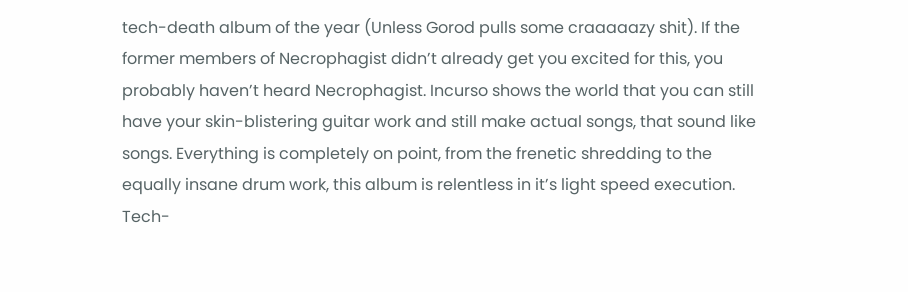tech-death album of the year (Unless Gorod pulls some craaaaazy shit). If the former members of Necrophagist didn’t already get you excited for this, you probably haven’t heard Necrophagist. Incurso shows the world that you can still have your skin-blistering guitar work and still make actual songs, that sound like songs. Everything is completely on point, from the frenetic shredding to the equally insane drum work, this album is relentless in it’s light speed execution. Tech-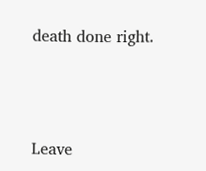death done right.




Leave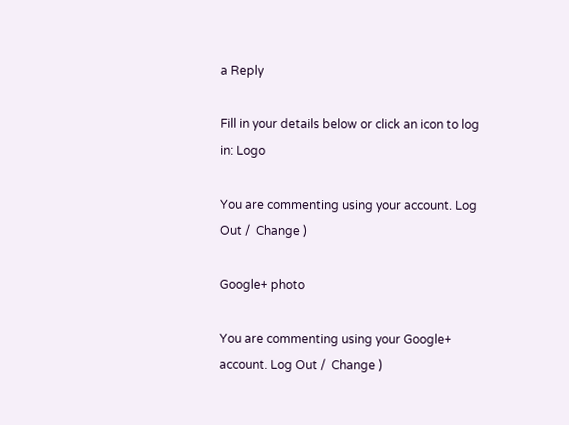a Reply

Fill in your details below or click an icon to log in: Logo

You are commenting using your account. Log Out /  Change )

Google+ photo

You are commenting using your Google+ account. Log Out /  Change )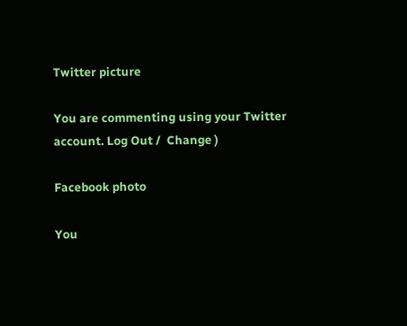Twitter picture

You are commenting using your Twitter account. Log Out /  Change )

Facebook photo

You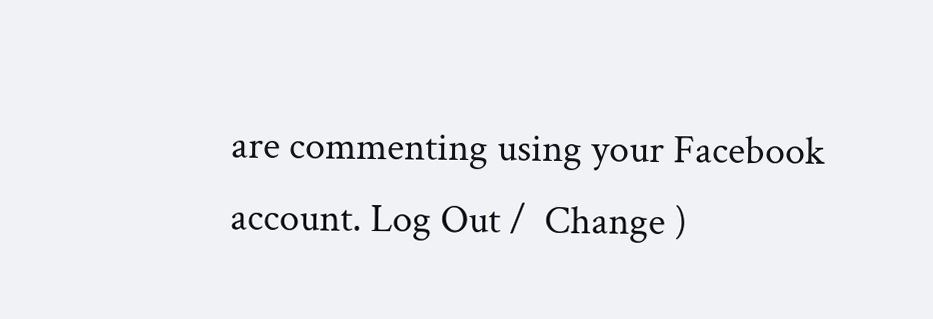are commenting using your Facebook account. Log Out /  Change )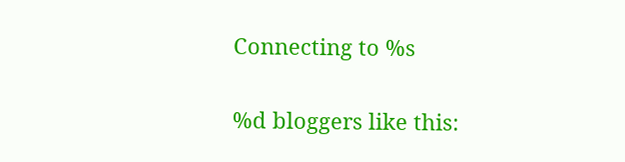Connecting to %s

%d bloggers like this: